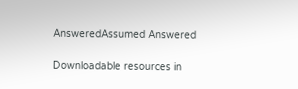AnsweredAssumed Answered

Downloadable resources in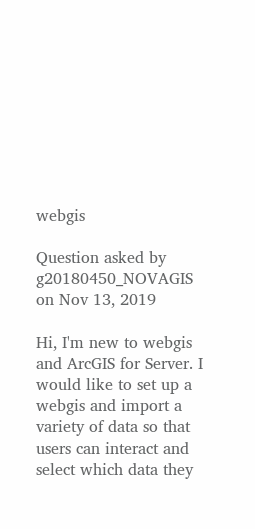webgis

Question asked by g20180450_NOVAGIS on Nov 13, 2019

Hi, I'm new to webgis and ArcGIS for Server. I would like to set up a webgis and import a variety of data so that users can interact and select which data they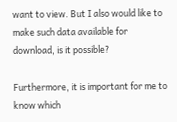want to view. But I also would like to make such data available for download, is it possible?

Furthermore, it is important for me to know which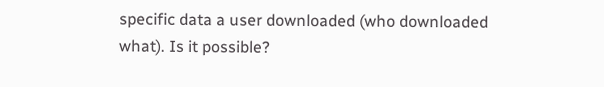specific data a user downloaded (who downloaded what). Is it possible?